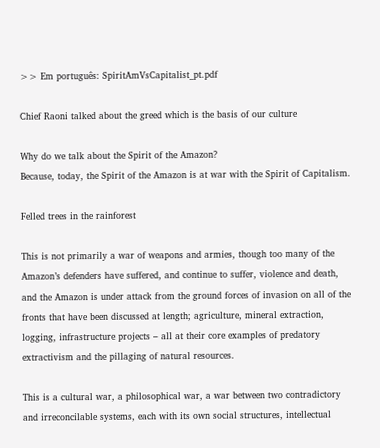>> Em português: SpiritAmVsCapitalist_pt.pdf

Chief Raoni talked about the greed which is the basis of our culture

Why do we talk about the Spirit of the Amazon?
Because, today, the Spirit of the Amazon is at war with the Spirit of Capitalism.

Felled trees in the rainforest

This is not primarily a war of weapons and armies, though too many of the Amazon’s defenders have suffered, and continue to suffer, violence and death, and the Amazon is under attack from the ground forces of invasion on all of the fronts that have been discussed at length; agriculture, mineral extraction, logging, infrastructure projects – all at their core examples of predatory extractivism and the pillaging of natural resources.

This is a cultural war, a philosophical war, a war between two contradictory and irreconcilable systems, each with its own social structures, intellectual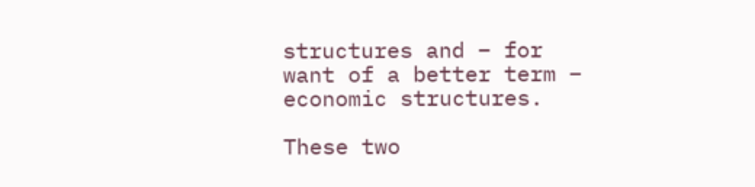structures and – for want of a better term – economic structures.

These two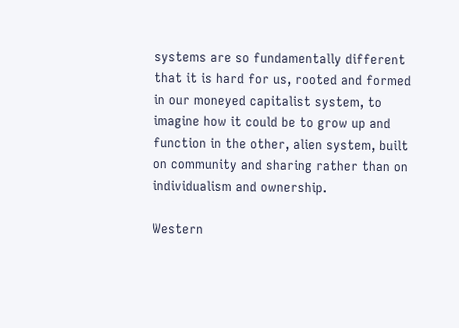systems are so fundamentally different that it is hard for us, rooted and formed in our moneyed capitalist system, to imagine how it could be to grow up and function in the other, alien system, built on community and sharing rather than on individualism and ownership.

Western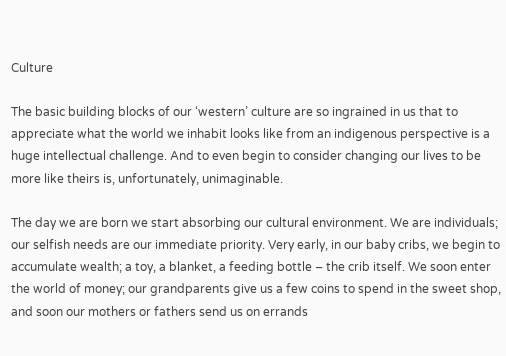Culture

The basic building blocks of our ‘western’ culture are so ingrained in us that to appreciate what the world we inhabit looks like from an indigenous perspective is a huge intellectual challenge. And to even begin to consider changing our lives to be more like theirs is, unfortunately, unimaginable.

The day we are born we start absorbing our cultural environment. We are individuals; our selfish needs are our immediate priority. Very early, in our baby cribs, we begin to accumulate wealth; a toy, a blanket, a feeding bottle – the crib itself. We soon enter the world of money; our grandparents give us a few coins to spend in the sweet shop, and soon our mothers or fathers send us on errands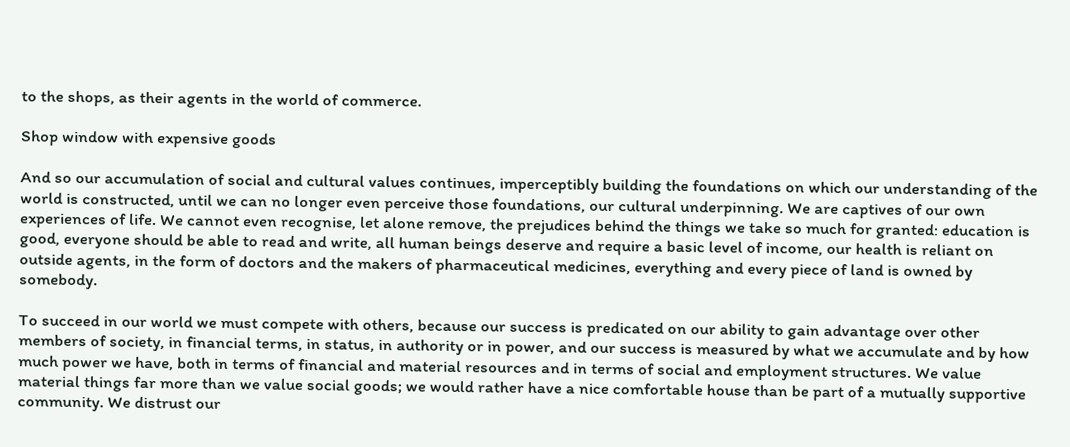to the shops, as their agents in the world of commerce.

Shop window with expensive goods

And so our accumulation of social and cultural values continues, imperceptibly building the foundations on which our understanding of the world is constructed, until we can no longer even perceive those foundations, our cultural underpinning. We are captives of our own experiences of life. We cannot even recognise, let alone remove, the prejudices behind the things we take so much for granted: education is good, everyone should be able to read and write, all human beings deserve and require a basic level of income, our health is reliant on outside agents, in the form of doctors and the makers of pharmaceutical medicines, everything and every piece of land is owned by somebody.

To succeed in our world we must compete with others, because our success is predicated on our ability to gain advantage over other members of society, in financial terms, in status, in authority or in power, and our success is measured by what we accumulate and by how much power we have, both in terms of financial and material resources and in terms of social and employment structures. We value material things far more than we value social goods; we would rather have a nice comfortable house than be part of a mutually supportive community. We distrust our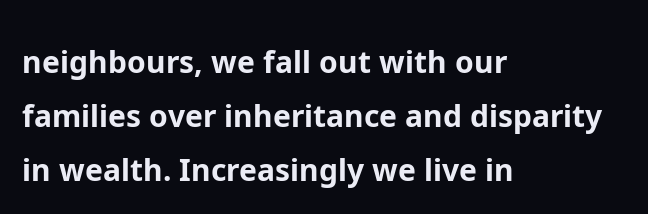neighbours, we fall out with our families over inheritance and disparity in wealth. Increasingly we live in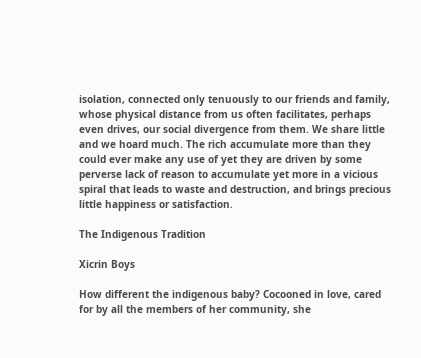isolation, connected only tenuously to our friends and family, whose physical distance from us often facilitates, perhaps even drives, our social divergence from them. We share little and we hoard much. The rich accumulate more than they could ever make any use of yet they are driven by some perverse lack of reason to accumulate yet more in a vicious spiral that leads to waste and destruction, and brings precious little happiness or satisfaction.

The Indigenous Tradition

Xicrin Boys

How different the indigenous baby? Cocooned in love, cared for by all the members of her community, she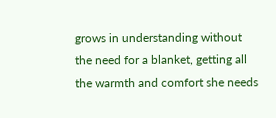grows in understanding without the need for a blanket, getting all the warmth and comfort she needs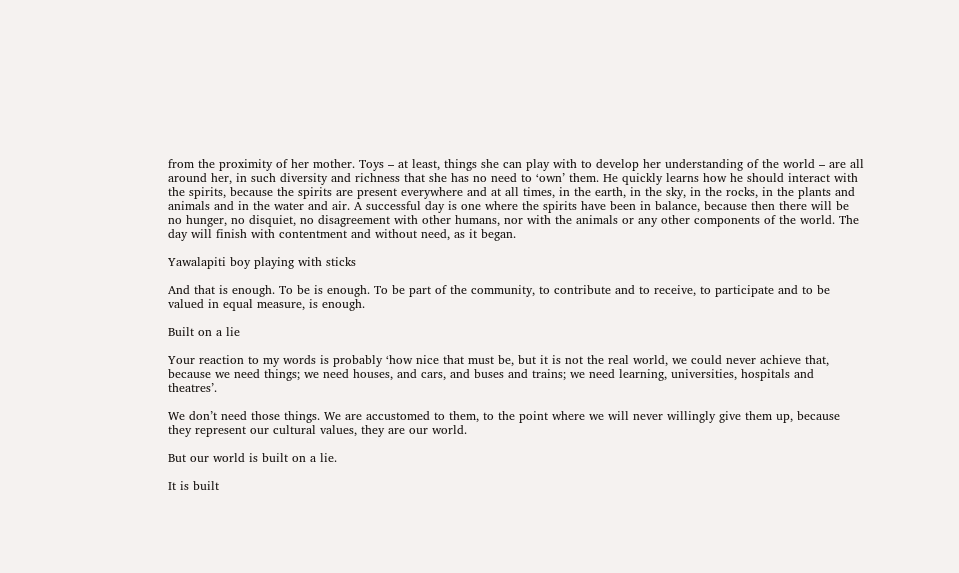from the proximity of her mother. Toys – at least, things she can play with to develop her understanding of the world – are all around her, in such diversity and richness that she has no need to ‘own’ them. He quickly learns how he should interact with the spirits, because the spirits are present everywhere and at all times, in the earth, in the sky, in the rocks, in the plants and animals and in the water and air. A successful day is one where the spirits have been in balance, because then there will be no hunger, no disquiet, no disagreement with other humans, nor with the animals or any other components of the world. The day will finish with contentment and without need, as it began.

Yawalapiti boy playing with sticks

And that is enough. To be is enough. To be part of the community, to contribute and to receive, to participate and to be valued in equal measure, is enough.

Built on a lie

Your reaction to my words is probably ‘how nice that must be, but it is not the real world, we could never achieve that, because we need things; we need houses, and cars, and buses and trains; we need learning, universities, hospitals and theatres’.

We don’t need those things. We are accustomed to them, to the point where we will never willingly give them up, because they represent our cultural values, they are our world.

But our world is built on a lie.

It is built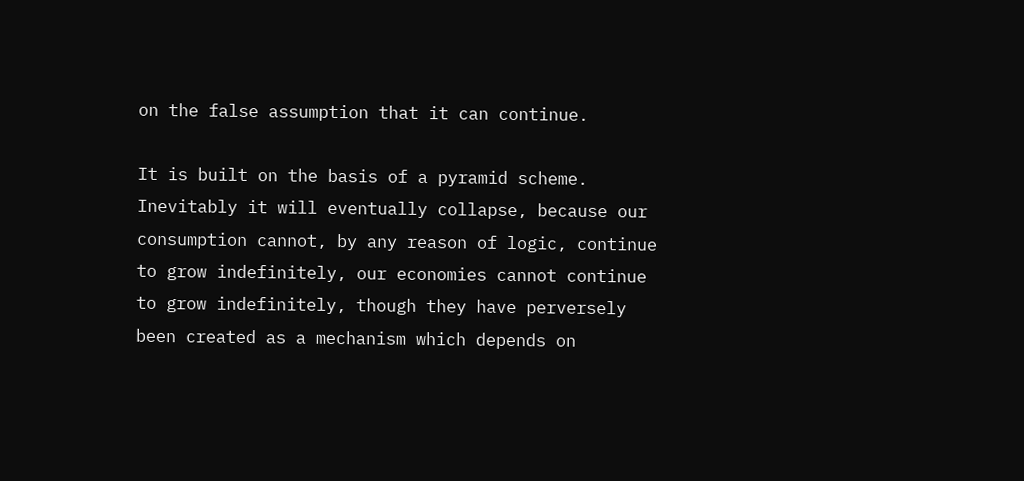on the false assumption that it can continue.

It is built on the basis of a pyramid scheme. Inevitably it will eventually collapse, because our consumption cannot, by any reason of logic, continue to grow indefinitely, our economies cannot continue to grow indefinitely, though they have perversely been created as a mechanism which depends on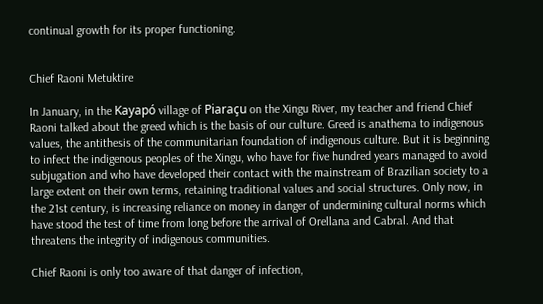continual growth for its proper functioning.


Chief Raoni Metuktire

In January, in the Kayapó village of Piaraçu on the Xingu River, my teacher and friend Chief Raoni talked about the greed which is the basis of our culture. Greed is anathema to indigenous values, the antithesis of the communitarian foundation of indigenous culture. But it is beginning to infect the indigenous peoples of the Xingu, who have for five hundred years managed to avoid subjugation and who have developed their contact with the mainstream of Brazilian society to a large extent on their own terms, retaining traditional values and social structures. Only now, in the 21st century, is increasing reliance on money in danger of undermining cultural norms which have stood the test of time from long before the arrival of Orellana and Cabral. And that threatens the integrity of indigenous communities.

Chief Raoni is only too aware of that danger of infection,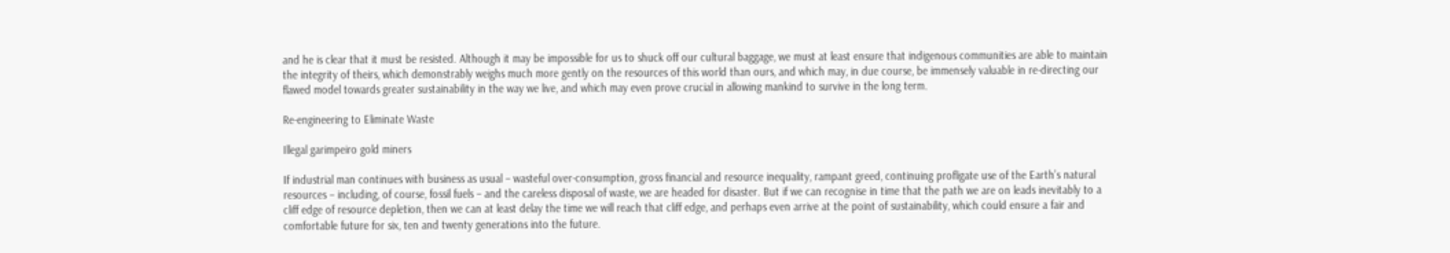and he is clear that it must be resisted. Although it may be impossible for us to shuck off our cultural baggage, we must at least ensure that indigenous communities are able to maintain the integrity of theirs, which demonstrably weighs much more gently on the resources of this world than ours, and which may, in due course, be immensely valuable in re-directing our flawed model towards greater sustainability in the way we live, and which may even prove crucial in allowing mankind to survive in the long term.

Re-engineering to Eliminate Waste

Illegal garimpeiro gold miners

If industrial man continues with business as usual – wasteful over-consumption, gross financial and resource inequality, rampant greed, continuing profligate use of the Earth’s natural resources – including, of course, fossil fuels – and the careless disposal of waste, we are headed for disaster. But if we can recognise in time that the path we are on leads inevitably to a cliff edge of resource depletion, then we can at least delay the time we will reach that cliff edge, and perhaps even arrive at the point of sustainability, which could ensure a fair and comfortable future for six, ten and twenty generations into the future.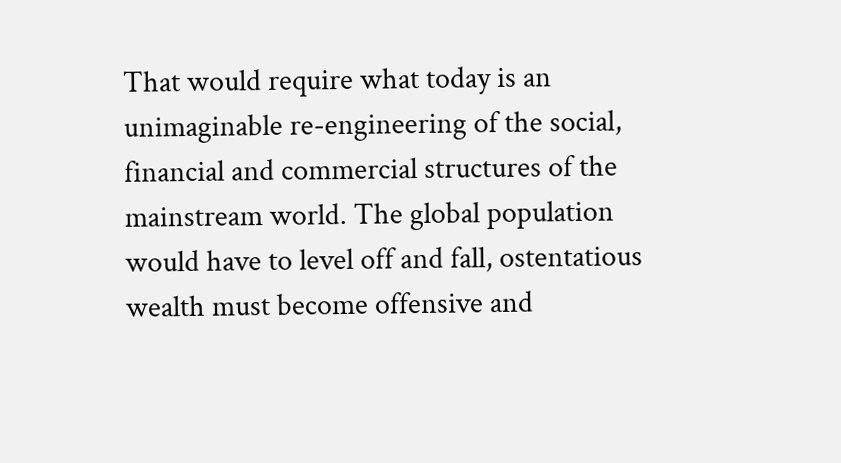That would require what today is an unimaginable re-engineering of the social, financial and commercial structures of the mainstream world. The global population would have to level off and fall, ostentatious wealth must become offensive and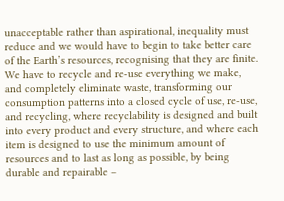unacceptable rather than aspirational, inequality must reduce and we would have to begin to take better care of the Earth’s resources, recognising that they are finite. We have to recycle and re-use everything we make, and completely eliminate waste, transforming our consumption patterns into a closed cycle of use, re-use, and recycling, where recyclability is designed and built into every product and every structure, and where each item is designed to use the minimum amount of resources and to last as long as possible, by being durable and repairable –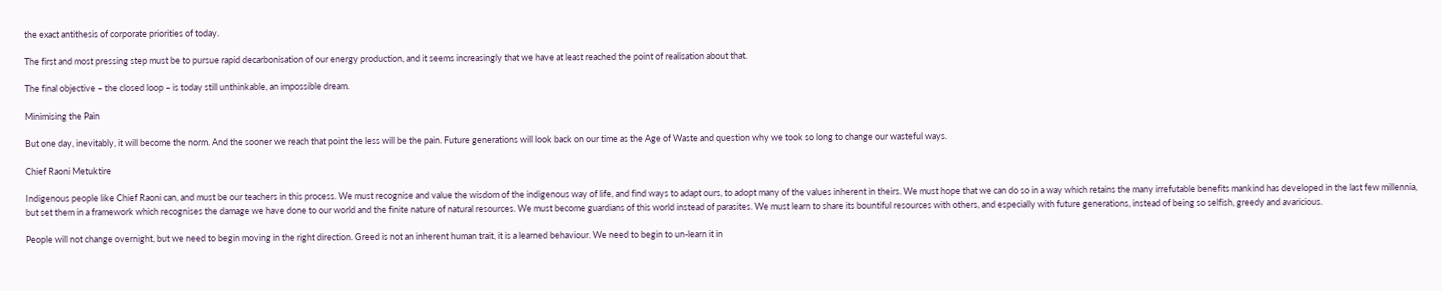the exact antithesis of corporate priorities of today.

The first and most pressing step must be to pursue rapid decarbonisation of our energy production, and it seems increasingly that we have at least reached the point of realisation about that.

The final objective – the closed loop – is today still unthinkable, an impossible dream.

Minimising the Pain

But one day, inevitably, it will become the norm. And the sooner we reach that point the less will be the pain. Future generations will look back on our time as the Age of Waste and question why we took so long to change our wasteful ways.

Chief Raoni Metuktire

Indigenous people like Chief Raoni can, and must be our teachers in this process. We must recognise and value the wisdom of the indigenous way of life, and find ways to adapt ours, to adopt many of the values inherent in theirs. We must hope that we can do so in a way which retains the many irrefutable benefits mankind has developed in the last few millennia, but set them in a framework which recognises the damage we have done to our world and the finite nature of natural resources. We must become guardians of this world instead of parasites. We must learn to share its bountiful resources with others, and especially with future generations, instead of being so selfish, greedy and avaricious.

People will not change overnight, but we need to begin moving in the right direction. Greed is not an inherent human trait, it is a learned behaviour. We need to begin to un-learn it in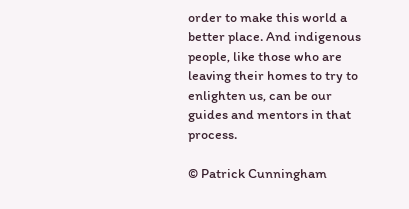order to make this world a better place. And indigenous people, like those who are leaving their homes to try to enlighten us, can be our guides and mentors in that process.

© Patrick Cunningham